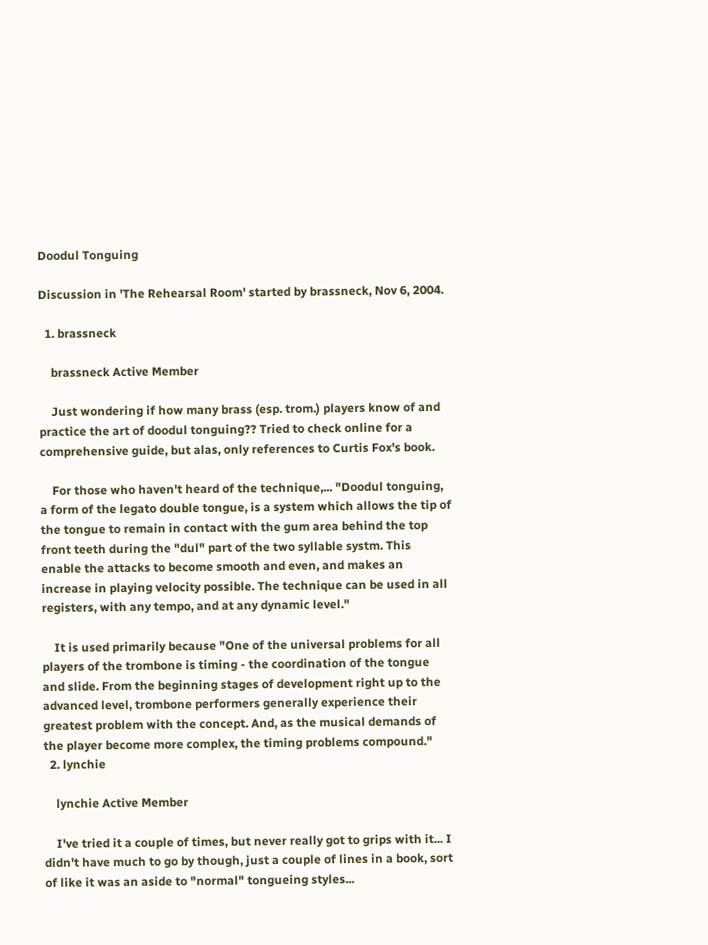Doodul Tonguing

Discussion in 'The Rehearsal Room' started by brassneck, Nov 6, 2004.

  1. brassneck

    brassneck Active Member

    Just wondering if how many brass (esp. trom.) players know of and practice the art of doodul tonguing?? Tried to check online for a comprehensive guide, but alas, only references to Curtis Fox's book.

    For those who haven't heard of the technique,... "Doodul tonguing, a form of the legato double tongue, is a system which allows the tip of the tongue to remain in contact with the gum area behind the top front teeth during the "dul" part of the two syllable systm. This enable the attacks to become smooth and even, and makes an increase in playing velocity possible. The technique can be used in all registers, with any tempo, and at any dynamic level."

    It is used primarily because "One of the universal problems for all players of the trombone is timing - the coordination of the tongue and slide. From the beginning stages of development right up to the advanced level, trombone performers generally experience their greatest problem with the concept. And, as the musical demands of the player become more complex, the timing problems compound."
  2. lynchie

    lynchie Active Member

    I've tried it a couple of times, but never really got to grips with it... I didn't have much to go by though, just a couple of lines in a book, sort of like it was an aside to "normal" tongueing styles...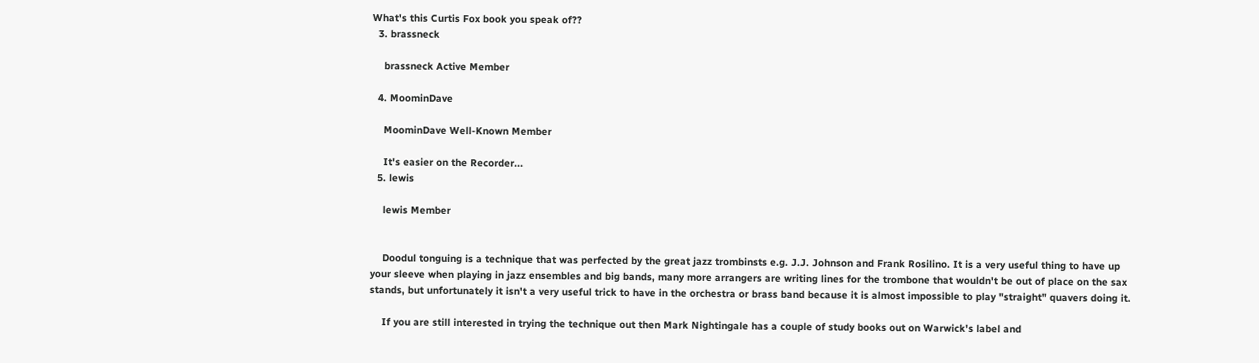What's this Curtis Fox book you speak of??
  3. brassneck

    brassneck Active Member

  4. MoominDave

    MoominDave Well-Known Member

    It's easier on the Recorder...
  5. lewis

    lewis Member


    Doodul tonguing is a technique that was perfected by the great jazz trombinsts e.g. J.J. Johnson and Frank Rosilino. It is a very useful thing to have up your sleeve when playing in jazz ensembles and big bands, many more arrangers are writing lines for the trombone that wouldn't be out of place on the sax stands, but unfortunately it isn't a very useful trick to have in the orchestra or brass band because it is almost impossible to play "straight" quavers doing it.

    If you are still interested in trying the technique out then Mark Nightingale has a couple of study books out on Warwick's label and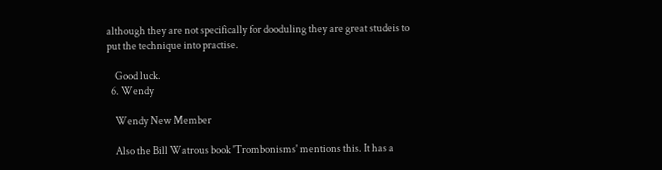although they are not specifically for dooduling they are great studeis to put the technique into practise.

    Good luck.
  6. Wendy

    Wendy New Member

    Also the Bill Watrous book 'Trombonisms' mentions this. It has a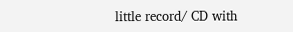little record/ CD with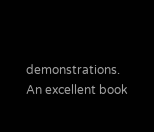demonstrations. An excellent book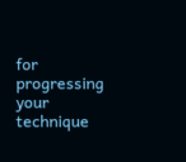for progressing your technique